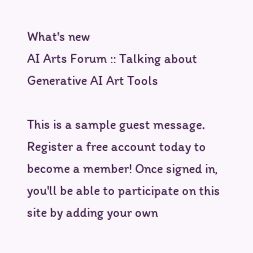What's new
AI Arts Forum :: Talking about Generative AI Art Tools

This is a sample guest message. Register a free account today to become a member! Once signed in, you'll be able to participate on this site by adding your own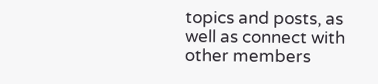topics and posts, as well as connect with other members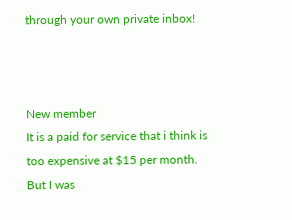through your own private inbox!



New member
It is a paid for service that i think is too expensive at $15 per month.
But I was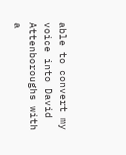able to convert my voice into David Attenboroughs with a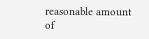reasonable amount of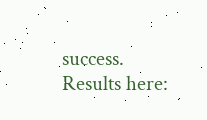success.
Results here: